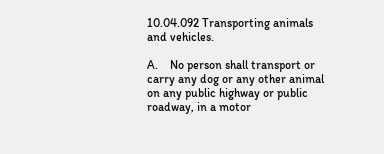10.04.092 Transporting animals and vehicles.

A.    No person shall transport or carry any dog or any other animal on any public highway or public roadway, in a motor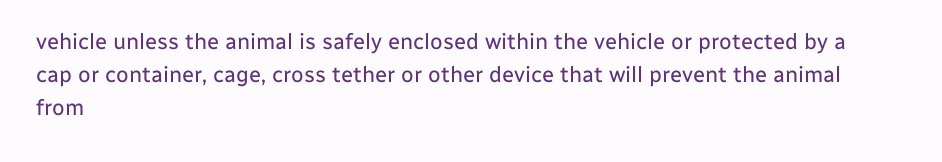vehicle unless the animal is safely enclosed within the vehicle or protected by a cap or container, cage, cross tether or other device that will prevent the animal from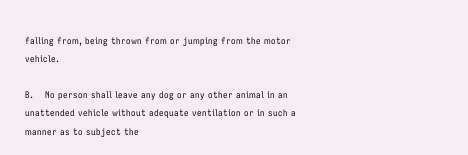falling from, being thrown from or jumping from the motor vehicle.

B.    No person shall leave any dog or any other animal in an unattended vehicle without adequate ventilation or in such a manner as to subject the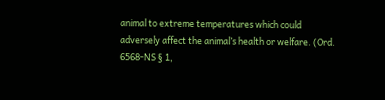animal to extreme temperatures which could adversely affect the animal’s health or welfare. (Ord. 6568-NS § 1,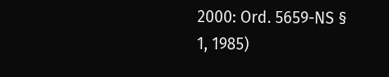2000: Ord. 5659-NS § 1, 1985)